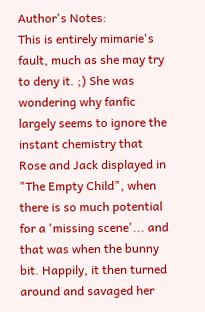Author's Notes:
This is entirely mimarie's fault, much as she may try to deny it. ;) She was wondering why fanfic largely seems to ignore the instant chemistry that Rose and Jack displayed in "The Empty Child", when there is so much potential for a 'missing scene'... and that was when the bunny bit. Happily, it then turned around and savaged her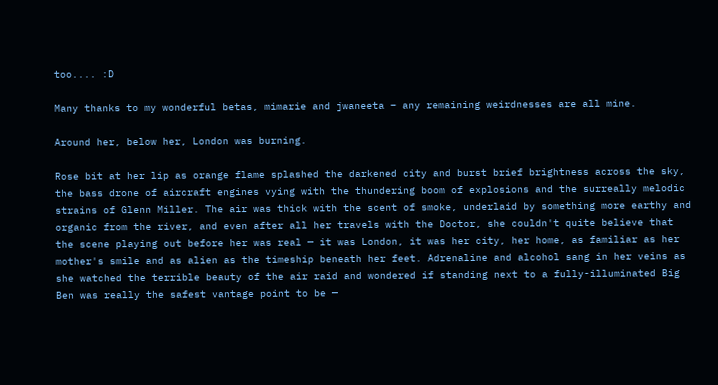too.... :D

Many thanks to my wonderful betas, mimarie and jwaneeta – any remaining weirdnesses are all mine.

Around her, below her, London was burning.

Rose bit at her lip as orange flame splashed the darkened city and burst brief brightness across the sky, the bass drone of aircraft engines vying with the thundering boom of explosions and the surreally melodic strains of Glenn Miller. The air was thick with the scent of smoke, underlaid by something more earthy and organic from the river, and even after all her travels with the Doctor, she couldn't quite believe that the scene playing out before her was real — it was London, it was her city, her home, as familiar as her mother's smile and as alien as the timeship beneath her feet. Adrenaline and alcohol sang in her veins as she watched the terrible beauty of the air raid and wondered if standing next to a fully-illuminated Big Ben was really the safest vantage point to be —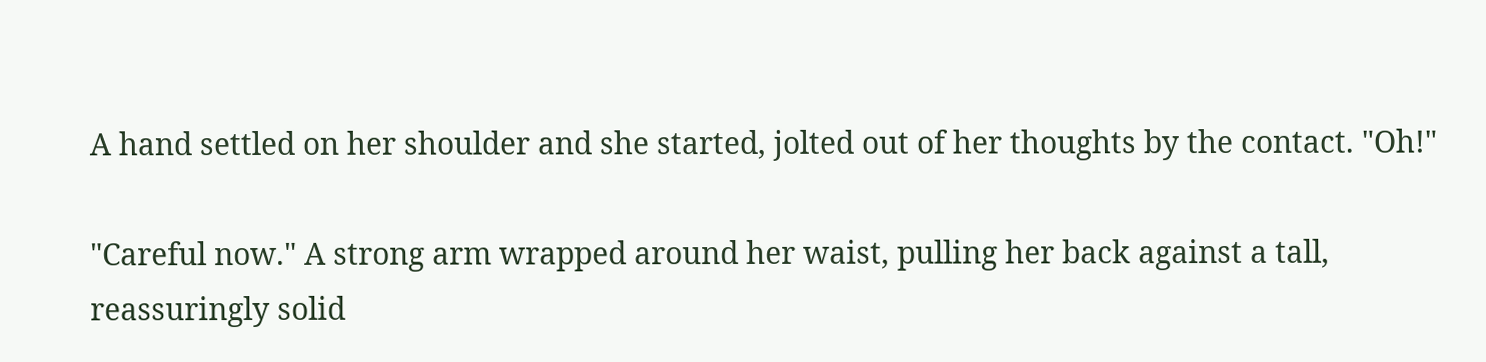A hand settled on her shoulder and she started, jolted out of her thoughts by the contact. "Oh!"

"Careful now." A strong arm wrapped around her waist, pulling her back against a tall, reassuringly solid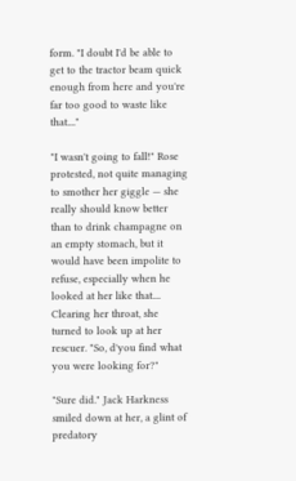form. "I doubt I'd be able to get to the tractor beam quick enough from here and you're far too good to waste like that...."

"I wasn't going to fall!" Rose protested, not quite managing to smother her giggle — she really should know better than to drink champagne on an empty stomach, but it would have been impolite to refuse, especially when he looked at her like that.... Clearing her throat, she turned to look up at her rescuer. "So, d'you find what you were looking for?"

"Sure did." Jack Harkness smiled down at her, a glint of predatory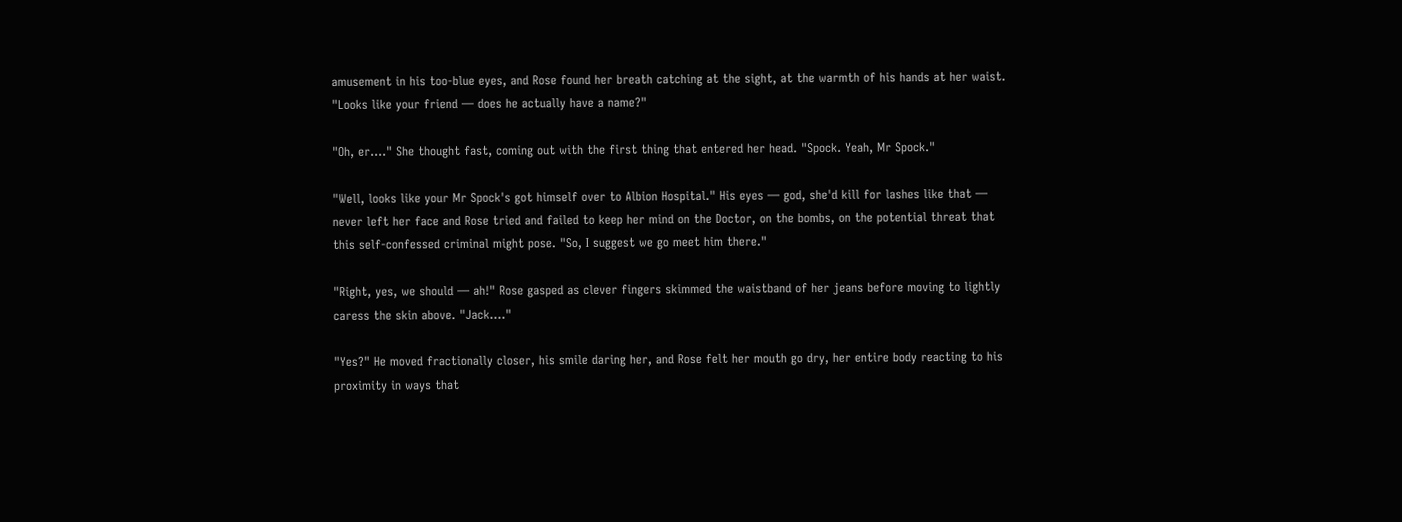amusement in his too-blue eyes, and Rose found her breath catching at the sight, at the warmth of his hands at her waist. "Looks like your friend — does he actually have a name?"

"Oh, er...." She thought fast, coming out with the first thing that entered her head. "Spock. Yeah, Mr Spock."

"Well, looks like your Mr Spock's got himself over to Albion Hospital." His eyes — god, she'd kill for lashes like that — never left her face and Rose tried and failed to keep her mind on the Doctor, on the bombs, on the potential threat that this self-confessed criminal might pose. "So, I suggest we go meet him there."

"Right, yes, we should — ah!" Rose gasped as clever fingers skimmed the waistband of her jeans before moving to lightly caress the skin above. "Jack...."

"Yes?" He moved fractionally closer, his smile daring her, and Rose felt her mouth go dry, her entire body reacting to his proximity in ways that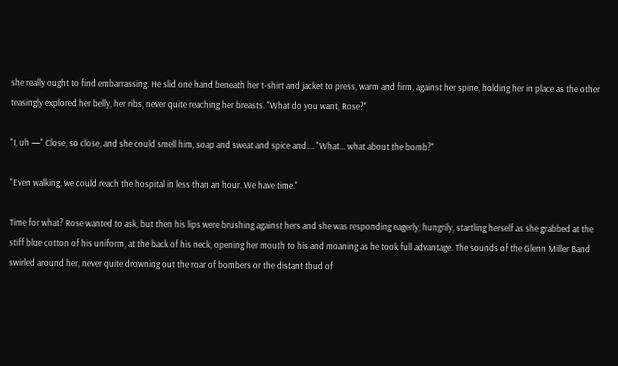she really ought to find embarrassing. He slid one hand beneath her t-shirt and jacket to press, warm and firm, against her spine, holding her in place as the other teasingly explored her belly, her ribs, never quite reaching her breasts. "What do you want, Rose?"

"I, uh —" Close, so close, and she could smell him, soap and sweat and spice and.... "What... what about the bomb?"

"Even walking, we could reach the hospital in less than an hour. We have time."

Time for what? Rose wanted to ask, but then his lips were brushing against hers and she was responding eagerly, hungrily, startling herself as she grabbed at the stiff blue cotton of his uniform, at the back of his neck, opening her mouth to his and moaning as he took full advantage. The sounds of the Glenn Miller Band swirled around her, never quite drowning out the roar of bombers or the distant thud of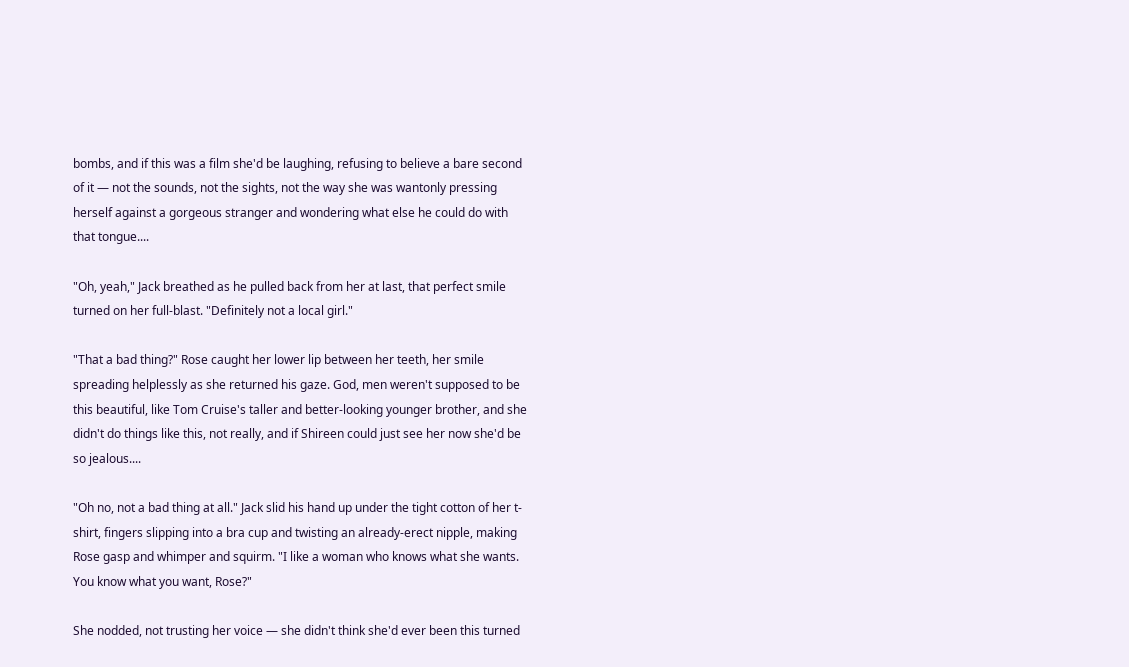bombs, and if this was a film she'd be laughing, refusing to believe a bare second of it — not the sounds, not the sights, not the way she was wantonly pressing herself against a gorgeous stranger and wondering what else he could do with that tongue....

"Oh, yeah," Jack breathed as he pulled back from her at last, that perfect smile turned on her full-blast. "Definitely not a local girl."

"That a bad thing?" Rose caught her lower lip between her teeth, her smile spreading helplessly as she returned his gaze. God, men weren't supposed to be this beautiful, like Tom Cruise's taller and better-looking younger brother, and she didn't do things like this, not really, and if Shireen could just see her now she'd be so jealous....

"Oh no, not a bad thing at all." Jack slid his hand up under the tight cotton of her t-shirt, fingers slipping into a bra cup and twisting an already-erect nipple, making Rose gasp and whimper and squirm. "I like a woman who knows what she wants. You know what you want, Rose?"

She nodded, not trusting her voice — she didn't think she'd ever been this turned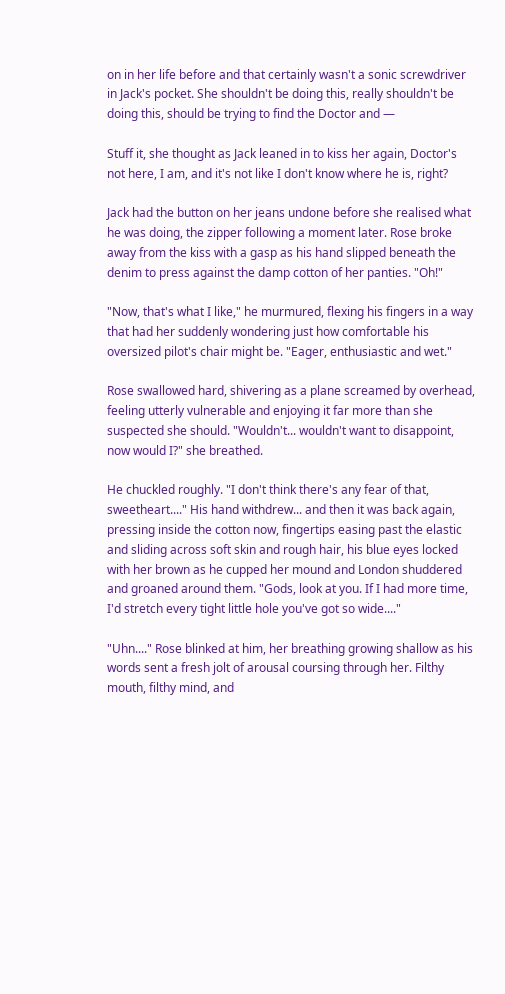on in her life before and that certainly wasn't a sonic screwdriver in Jack's pocket. She shouldn't be doing this, really shouldn't be doing this, should be trying to find the Doctor and —

Stuff it, she thought as Jack leaned in to kiss her again, Doctor's not here, I am, and it's not like I don't know where he is, right?

Jack had the button on her jeans undone before she realised what he was doing, the zipper following a moment later. Rose broke away from the kiss with a gasp as his hand slipped beneath the denim to press against the damp cotton of her panties. "Oh!"

"Now, that's what I like," he murmured, flexing his fingers in a way that had her suddenly wondering just how comfortable his oversized pilot's chair might be. "Eager, enthusiastic and wet."

Rose swallowed hard, shivering as a plane screamed by overhead, feeling utterly vulnerable and enjoying it far more than she suspected she should. "Wouldn't... wouldn't want to disappoint, now would I?" she breathed.

He chuckled roughly. "I don't think there's any fear of that, sweetheart...." His hand withdrew... and then it was back again, pressing inside the cotton now, fingertips easing past the elastic and sliding across soft skin and rough hair, his blue eyes locked with her brown as he cupped her mound and London shuddered and groaned around them. "Gods, look at you. If I had more time, I'd stretch every tight little hole you've got so wide...."

"Uhn...." Rose blinked at him, her breathing growing shallow as his words sent a fresh jolt of arousal coursing through her. Filthy mouth, filthy mind, and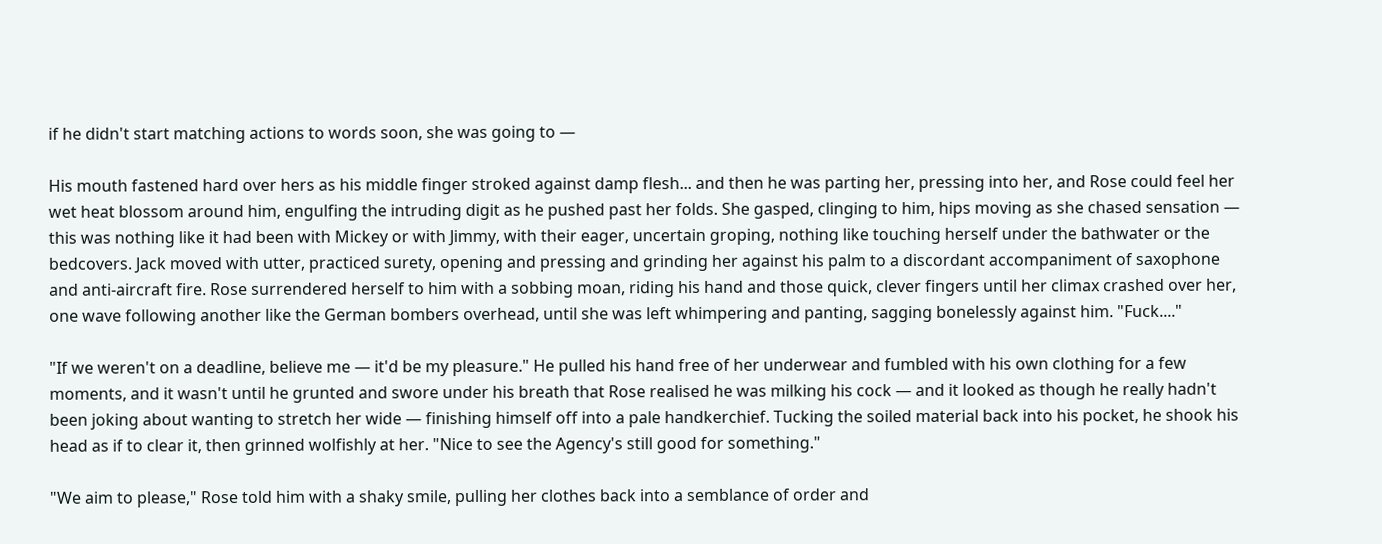if he didn't start matching actions to words soon, she was going to —

His mouth fastened hard over hers as his middle finger stroked against damp flesh... and then he was parting her, pressing into her, and Rose could feel her wet heat blossom around him, engulfing the intruding digit as he pushed past her folds. She gasped, clinging to him, hips moving as she chased sensation — this was nothing like it had been with Mickey or with Jimmy, with their eager, uncertain groping, nothing like touching herself under the bathwater or the bedcovers. Jack moved with utter, practiced surety, opening and pressing and grinding her against his palm to a discordant accompaniment of saxophone and anti-aircraft fire. Rose surrendered herself to him with a sobbing moan, riding his hand and those quick, clever fingers until her climax crashed over her, one wave following another like the German bombers overhead, until she was left whimpering and panting, sagging bonelessly against him. "Fuck...."

"If we weren't on a deadline, believe me — it'd be my pleasure." He pulled his hand free of her underwear and fumbled with his own clothing for a few moments, and it wasn't until he grunted and swore under his breath that Rose realised he was milking his cock — and it looked as though he really hadn't been joking about wanting to stretch her wide — finishing himself off into a pale handkerchief. Tucking the soiled material back into his pocket, he shook his head as if to clear it, then grinned wolfishly at her. "Nice to see the Agency's still good for something."

"We aim to please," Rose told him with a shaky smile, pulling her clothes back into a semblance of order and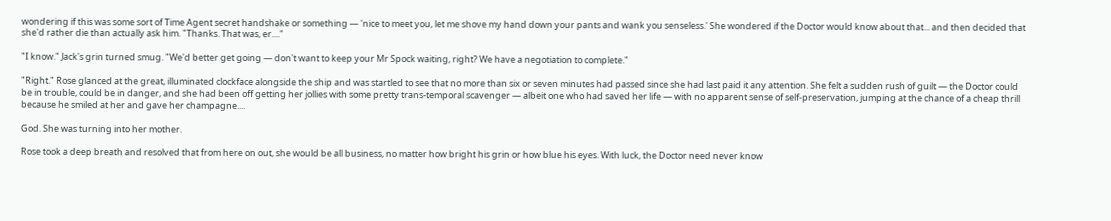wondering if this was some sort of Time Agent secret handshake or something — 'nice to meet you, let me shove my hand down your pants and wank you senseless.' She wondered if the Doctor would know about that... and then decided that she'd rather die than actually ask him. "Thanks. That was, er...."

"I know." Jack's grin turned smug. "We'd better get going — don't want to keep your Mr Spock waiting, right? We have a negotiation to complete."

"Right." Rose glanced at the great, illuminated clockface alongside the ship and was startled to see that no more than six or seven minutes had passed since she had last paid it any attention. She felt a sudden rush of guilt — the Doctor could be in trouble, could be in danger, and she had been off getting her jollies with some pretty trans-temporal scavenger — albeit one who had saved her life — with no apparent sense of self-preservation, jumping at the chance of a cheap thrill because he smiled at her and gave her champagne....

God. She was turning into her mother.

Rose took a deep breath and resolved that from here on out, she would be all business, no matter how bright his grin or how blue his eyes. With luck, the Doctor need never know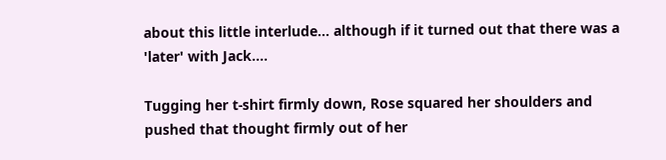about this little interlude... although if it turned out that there was a 'later' with Jack....

Tugging her t-shirt firmly down, Rose squared her shoulders and pushed that thought firmly out of her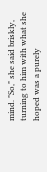mind. "So," she said briskly, turning to him with what she hoped was a purely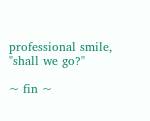professional smile, "shall we go?"

~ fin ~